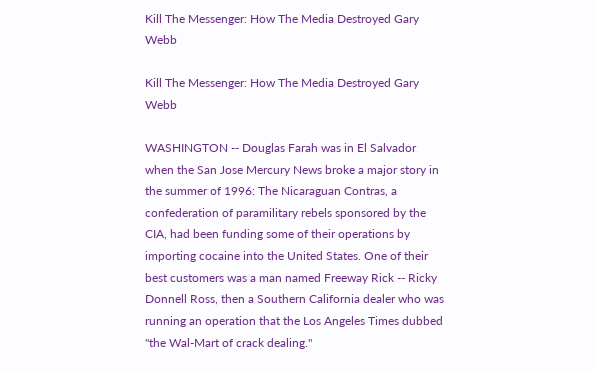Kill The Messenger: How The Media Destroyed Gary Webb

Kill The Messenger: How The Media Destroyed Gary Webb

WASHINGTON -- Douglas Farah was in El Salvador when the San Jose Mercury News broke a major story in the summer of 1996: The Nicaraguan Contras, a confederation of paramilitary rebels sponsored by the CIA, had been funding some of their operations by importing cocaine into the United States. One of their best customers was a man named Freeway Rick -- Ricky Donnell Ross, then a Southern California dealer who was running an operation that the Los Angeles Times dubbed "the Wal-Mart of crack dealing."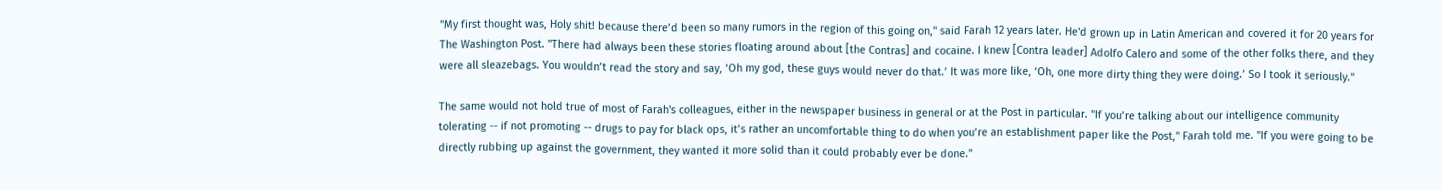"My first thought was, Holy shit! because there’d been so many rumors in the region of this going on," said Farah 12 years later. He'd grown up in Latin American and covered it for 20 years for The Washington Post. "There had always been these stories floating around about [the Contras] and cocaine. I knew [Contra leader] Adolfo Calero and some of the other folks there, and they were all sleazebags. You wouldn’t read the story and say, ‘Oh my god, these guys would never do that.’ It was more like, ‘Oh, one more dirty thing they were doing.’ So I took it seriously."

The same would not hold true of most of Farah's colleagues, either in the newspaper business in general or at the Post in particular. "If you’re talking about our intelligence community tolerating -- if not promoting -- drugs to pay for black ops, it’s rather an uncomfortable thing to do when you’re an establishment paper like the Post," Farah told me. "If you were going to be directly rubbing up against the government, they wanted it more solid than it could probably ever be done."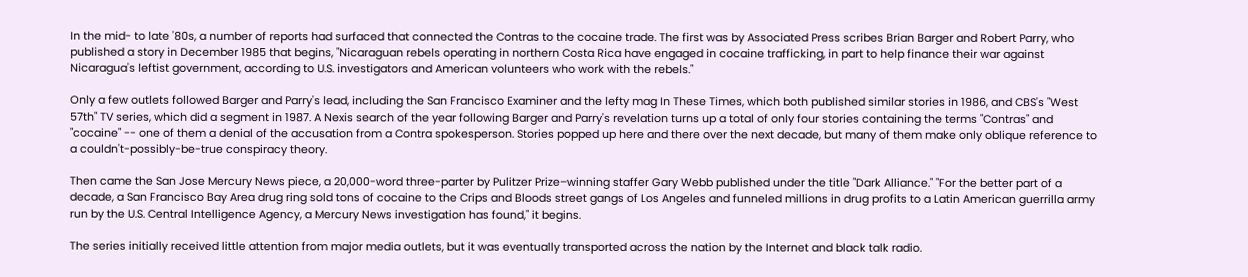In the mid- to late '80s, a number of reports had surfaced that connected the Contras to the cocaine trade. The first was by Associated Press scribes Brian Barger and Robert Parry, who published a story in December 1985 that begins, "Nicaraguan rebels operating in northern Costa Rica have engaged in cocaine trafficking, in part to help finance their war against Nicaragua's leftist government, according to U.S. investigators and American volunteers who work with the rebels."

Only a few outlets followed Barger and Parry's lead, including the San Francisco Examiner and the lefty mag In These Times, which both published similar stories in 1986, and CBS's "West 57th" TV series, which did a segment in 1987. A Nexis search of the year following Barger and Parry's revelation turns up a total of only four stories containing the terms "Contras" and "cocaine" -- one of them a denial of the accusation from a Contra spokesperson. Stories popped up here and there over the next decade, but many of them make only oblique reference to a couldn't-possibly-be-true conspiracy theory.

Then came the San Jose Mercury News piece, a 20,000-word three-parter by Pulitzer Prize–winning staffer Gary Webb published under the title "Dark Alliance." "For the better part of a decade, a San Francisco Bay Area drug ring sold tons of cocaine to the Crips and Bloods street gangs of Los Angeles and funneled millions in drug profits to a Latin American guerrilla army run by the U.S. Central Intelligence Agency, a Mercury News investigation has found," it begins.

The series initially received little attention from major media outlets, but it was eventually transported across the nation by the Internet and black talk radio.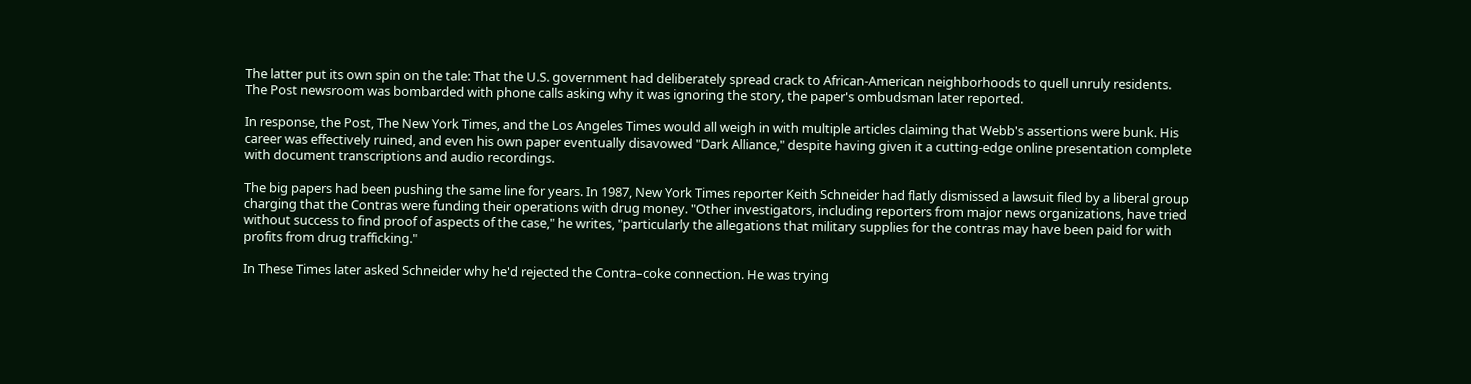The latter put its own spin on the tale: That the U.S. government had deliberately spread crack to African-American neighborhoods to quell unruly residents. The Post newsroom was bombarded with phone calls asking why it was ignoring the story, the paper's ombudsman later reported.

In response, the Post, The New York Times, and the Los Angeles Times would all weigh in with multiple articles claiming that Webb's assertions were bunk. His career was effectively ruined, and even his own paper eventually disavowed "Dark Alliance," despite having given it a cutting-edge online presentation complete with document transcriptions and audio recordings.

The big papers had been pushing the same line for years. In 1987, New York Times reporter Keith Schneider had flatly dismissed a lawsuit filed by a liberal group charging that the Contras were funding their operations with drug money. "Other investigators, including reporters from major news organizations, have tried without success to find proof of aspects of the case," he writes, "particularly the allegations that military supplies for the contras may have been paid for with profits from drug trafficking."

In These Times later asked Schneider why he'd rejected the Contra–coke connection. He was trying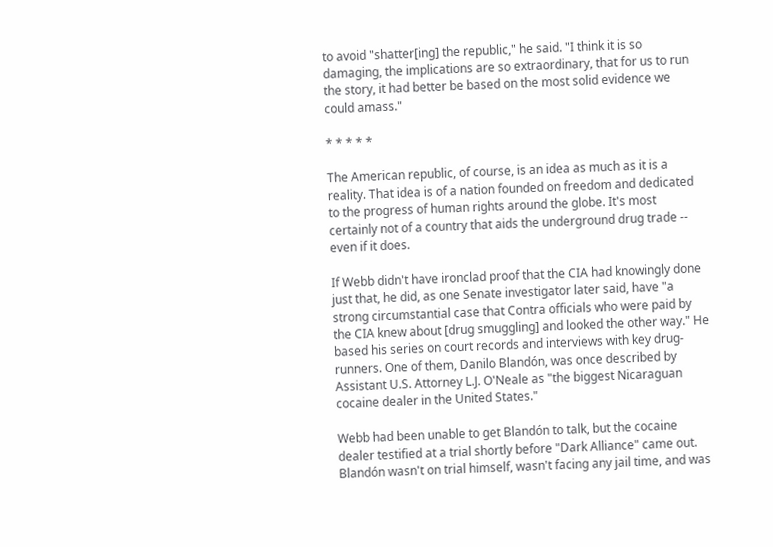to avoid "shatter[ing] the republic," he said. "I think it is so damaging, the implications are so extraordinary, that for us to run the story, it had better be based on the most solid evidence we could amass."

* * * * *

The American republic, of course, is an idea as much as it is a reality. That idea is of a nation founded on freedom and dedicated to the progress of human rights around the globe. It's most certainly not of a country that aids the underground drug trade -- even if it does.

If Webb didn't have ironclad proof that the CIA had knowingly done just that, he did, as one Senate investigator later said, have "a strong circumstantial case that Contra officials who were paid by the CIA knew about [drug smuggling] and looked the other way." He based his series on court records and interviews with key drug-runners. One of them, Danilo Blandón, was once described by Assistant U.S. Attorney L.J. O'Neale as "the biggest Nicaraguan cocaine dealer in the United States."

Webb had been unable to get Blandón to talk, but the cocaine dealer testified at a trial shortly before "Dark Alliance" came out. Blandón wasn't on trial himself, wasn't facing any jail time, and was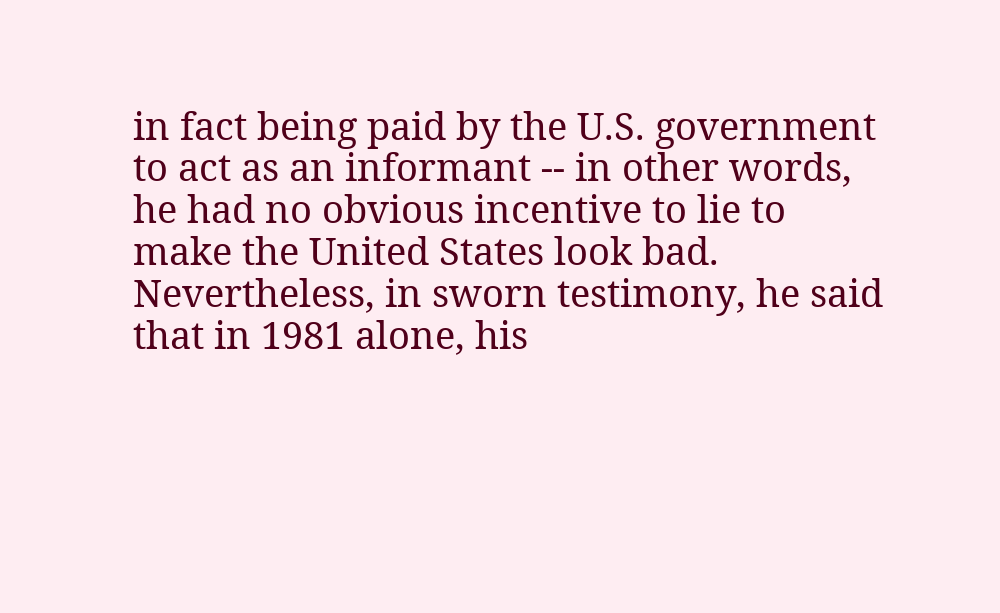in fact being paid by the U.S. government to act as an informant -- in other words, he had no obvious incentive to lie to make the United States look bad. Nevertheless, in sworn testimony, he said that in 1981 alone, his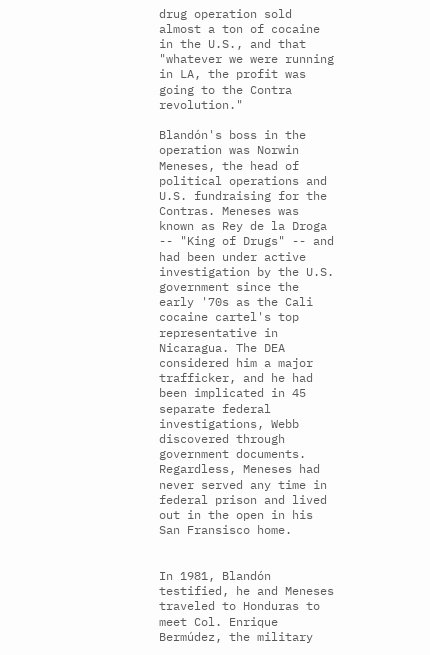drug operation sold almost a ton of cocaine in the U.S., and that "whatever we were running in LA, the profit was going to the Contra revolution."

Blandón's boss in the operation was Norwin Meneses, the head of political operations and U.S. fundraising for the Contras. Meneses was known as Rey de la Droga -- "King of Drugs" -- and had been under active investigation by the U.S. government since the early '70s as the Cali cocaine cartel's top representative in Nicaragua. The DEA considered him a major trafficker, and he had been implicated in 45 separate federal investigations, Webb discovered through government documents. Regardless, Meneses had never served any time in federal prison and lived out in the open in his San Fransisco home.


In 1981, Blandón testified, he and Meneses traveled to Honduras to meet Col. Enrique Bermúdez, the military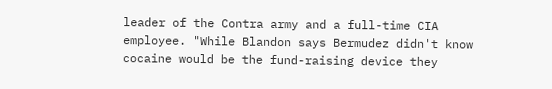leader of the Contra army and a full-time CIA employee. "While Blandon says Bermudez didn't know cocaine would be the fund-raising device they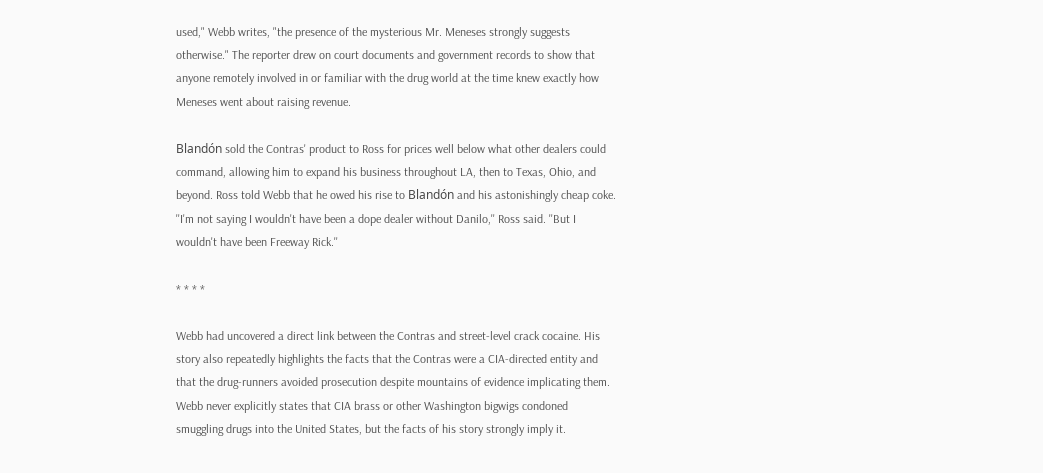used," Webb writes, "the presence of the mysterious Mr. Meneses strongly suggests otherwise." The reporter drew on court documents and government records to show that anyone remotely involved in or familiar with the drug world at the time knew exactly how Meneses went about raising revenue.

Blandón sold the Contras' product to Ross for prices well below what other dealers could command, allowing him to expand his business throughout LA, then to Texas, Ohio, and beyond. Ross told Webb that he owed his rise to Blandón and his astonishingly cheap coke. ''I'm not saying I wouldn't have been a dope dealer without Danilo,'' Ross said. ''But I wouldn't have been Freeway Rick.''

* * * *

Webb had uncovered a direct link between the Contras and street-level crack cocaine. His story also repeatedly highlights the facts that the Contras were a CIA-directed entity and that the drug-runners avoided prosecution despite mountains of evidence implicating them. Webb never explicitly states that CIA brass or other Washington bigwigs condoned smuggling drugs into the United States, but the facts of his story strongly imply it.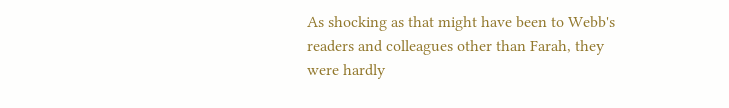As shocking as that might have been to Webb's readers and colleagues other than Farah, they were hardly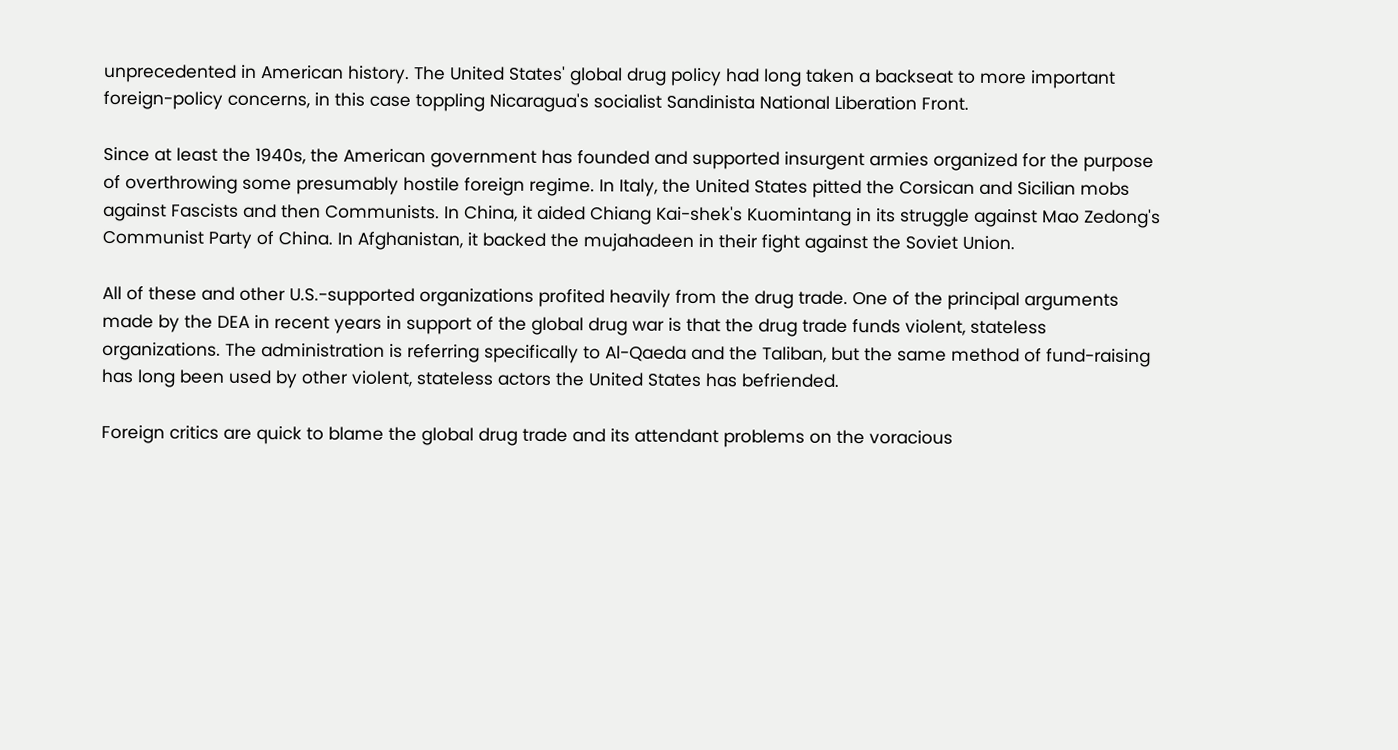unprecedented in American history. The United States' global drug policy had long taken a backseat to more important foreign-policy concerns, in this case toppling Nicaragua's socialist Sandinista National Liberation Front.

Since at least the 1940s, the American government has founded and supported insurgent armies organized for the purpose of overthrowing some presumably hostile foreign regime. In Italy, the United States pitted the Corsican and Sicilian mobs against Fascists and then Communists. In China, it aided Chiang Kai-shek's Kuomintang in its struggle against Mao Zedong's Communist Party of China. In Afghanistan, it backed the mujahadeen in their fight against the Soviet Union.

All of these and other U.S.-supported organizations profited heavily from the drug trade. One of the principal arguments made by the DEA in recent years in support of the global drug war is that the drug trade funds violent, stateless organizations. The administration is referring specifically to Al-Qaeda and the Taliban, but the same method of fund-raising has long been used by other violent, stateless actors the United States has befriended.

Foreign critics are quick to blame the global drug trade and its attendant problems on the voracious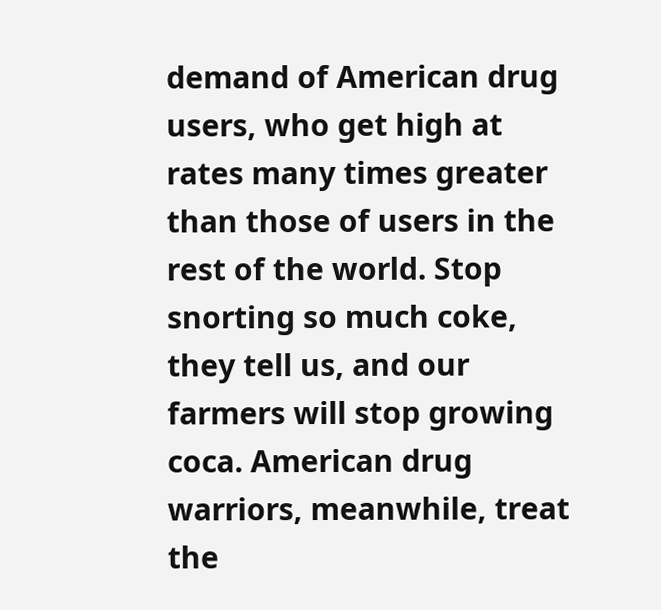demand of American drug users, who get high at rates many times greater than those of users in the rest of the world. Stop snorting so much coke, they tell us, and our farmers will stop growing coca. American drug warriors, meanwhile, treat the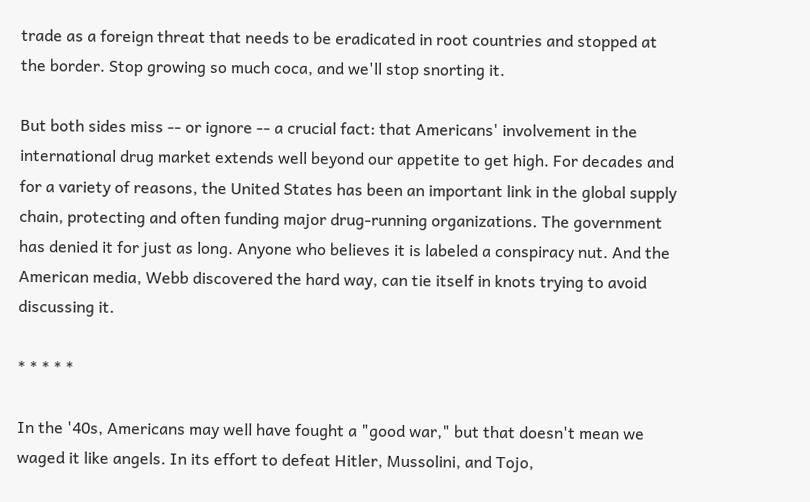trade as a foreign threat that needs to be eradicated in root countries and stopped at the border. Stop growing so much coca, and we'll stop snorting it.

But both sides miss -- or ignore -- a crucial fact: that Americans' involvement in the international drug market extends well beyond our appetite to get high. For decades and for a variety of reasons, the United States has been an important link in the global supply chain, protecting and often funding major drug-running organizations. The government has denied it for just as long. Anyone who believes it is labeled a conspiracy nut. And the American media, Webb discovered the hard way, can tie itself in knots trying to avoid discussing it.

* * * * *

In the '40s, Americans may well have fought a "good war," but that doesn't mean we waged it like angels. In its effort to defeat Hitler, Mussolini, and Tojo,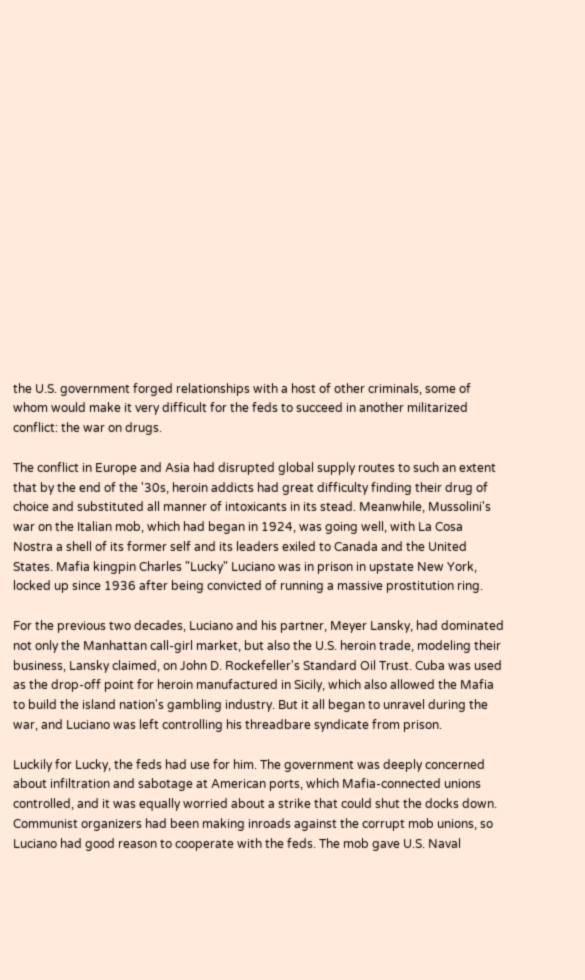the U.S. government forged relationships with a host of other criminals, some of whom would make it very difficult for the feds to succeed in another militarized conflict: the war on drugs.

The conflict in Europe and Asia had disrupted global supply routes to such an extent that by the end of the '30s, heroin addicts had great difficulty finding their drug of choice and substituted all manner of intoxicants in its stead. Meanwhile, Mussolini's war on the Italian mob, which had began in 1924, was going well, with La Cosa Nostra a shell of its former self and its leaders exiled to Canada and the United States. Mafia kingpin Charles "Lucky" Luciano was in prison in upstate New York, locked up since 1936 after being convicted of running a massive prostitution ring.

For the previous two decades, Luciano and his partner, Meyer Lansky, had dominated not only the Manhattan call-girl market, but also the U.S. heroin trade, modeling their business, Lansky claimed, on John D. Rockefeller's Standard Oil Trust. Cuba was used as the drop-off point for heroin manufactured in Sicily, which also allowed the Mafia to build the island nation's gambling industry. But it all began to unravel during the war, and Luciano was left controlling his threadbare syndicate from prison.

Luckily for Lucky, the feds had use for him. The government was deeply concerned about infiltration and sabotage at American ports, which Mafia-connected unions controlled, and it was equally worried about a strike that could shut the docks down. Communist organizers had been making inroads against the corrupt mob unions, so Luciano had good reason to cooperate with the feds. The mob gave U.S. Naval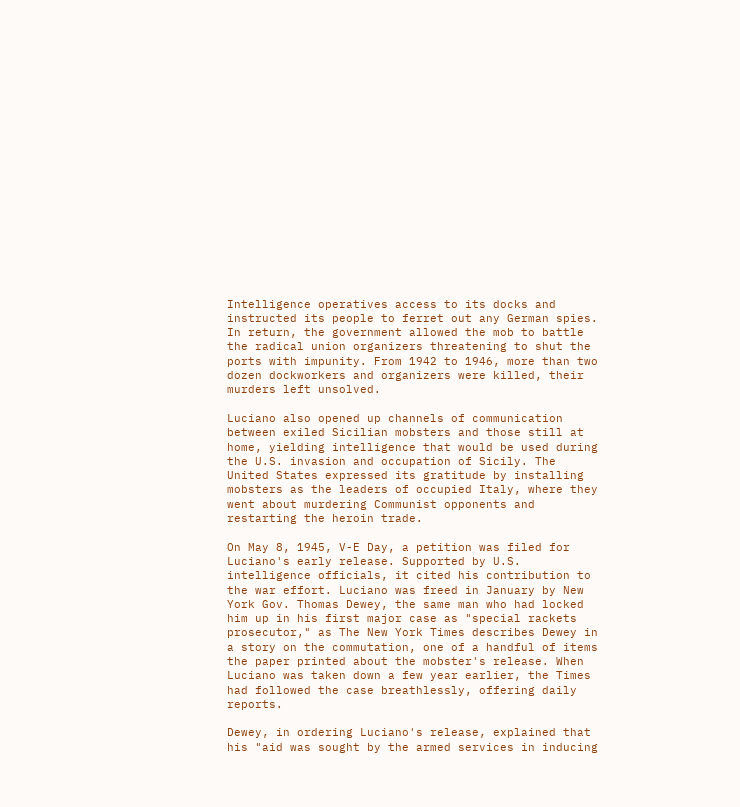Intelligence operatives access to its docks and instructed its people to ferret out any German spies. In return, the government allowed the mob to battle the radical union organizers threatening to shut the ports with impunity. From 1942 to 1946, more than two dozen dockworkers and organizers were killed, their murders left unsolved.

Luciano also opened up channels of communication between exiled Sicilian mobsters and those still at home, yielding intelligence that would be used during the U.S. invasion and occupation of Sicily. The United States expressed its gratitude by installing mobsters as the leaders of occupied Italy, where they went about murdering Communist opponents and restarting the heroin trade.

On May 8, 1945, V-E Day, a petition was filed for Luciano's early release. Supported by U.S. intelligence officials, it cited his contribution to the war effort. Luciano was freed in January by New York Gov. Thomas Dewey, the same man who had locked him up in his first major case as "special rackets prosecutor," as The New York Times describes Dewey in a story on the commutation, one of a handful of items the paper printed about the mobster's release. When Luciano was taken down a few year earlier, the Times had followed the case breathlessly, offering daily reports.

Dewey, in ordering Luciano's release, explained that his "aid was sought by the armed services in inducing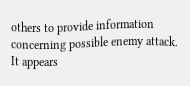others to provide information concerning possible enemy attack. It appears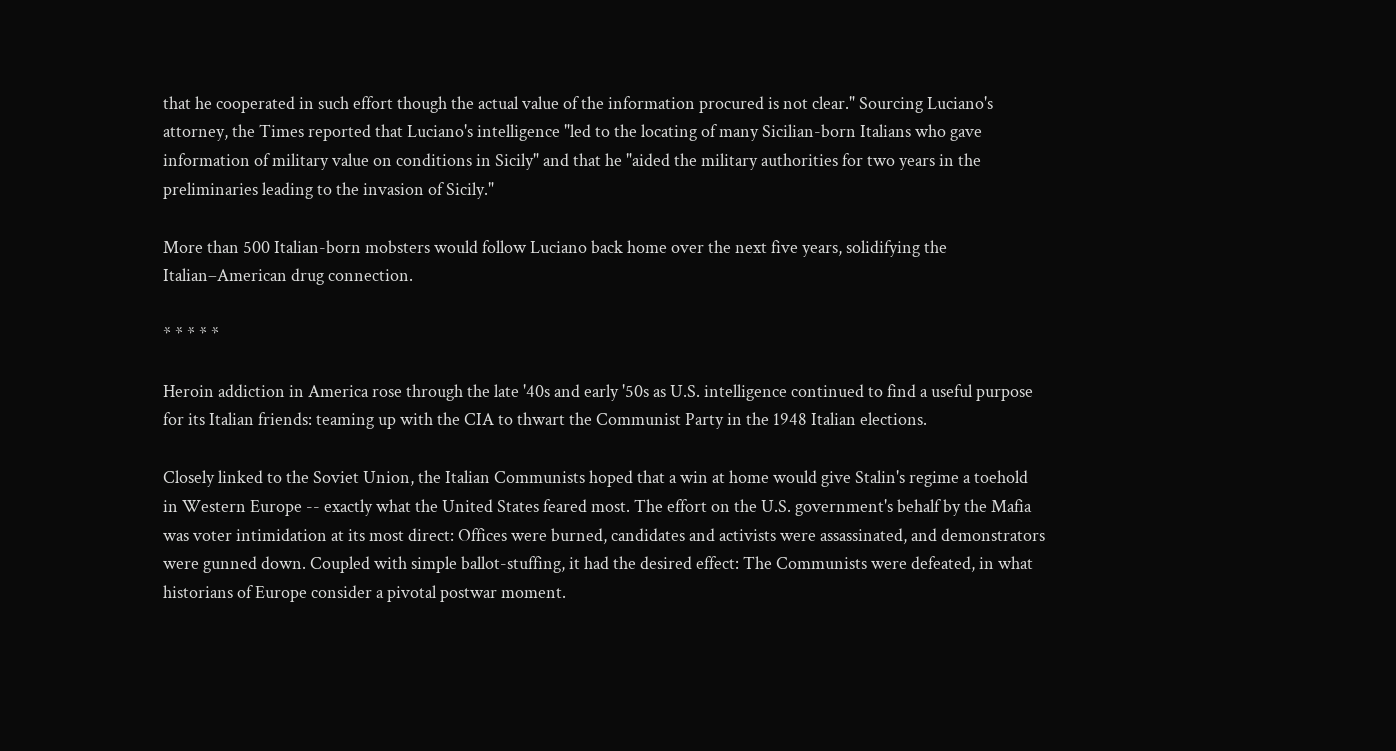that he cooperated in such effort though the actual value of the information procured is not clear." Sourcing Luciano's attorney, the Times reported that Luciano's intelligence "led to the locating of many Sicilian-born Italians who gave information of military value on conditions in Sicily" and that he "aided the military authorities for two years in the preliminaries leading to the invasion of Sicily."

More than 500 Italian-born mobsters would follow Luciano back home over the next five years, solidifying the Italian–American drug connection.

* * * * *

Heroin addiction in America rose through the late '40s and early '50s as U.S. intelligence continued to find a useful purpose for its Italian friends: teaming up with the CIA to thwart the Communist Party in the 1948 Italian elections.

Closely linked to the Soviet Union, the Italian Communists hoped that a win at home would give Stalin's regime a toehold in Western Europe -- exactly what the United States feared most. The effort on the U.S. government's behalf by the Mafia was voter intimidation at its most direct: Offices were burned, candidates and activists were assassinated, and demonstrators were gunned down. Coupled with simple ballot-stuffing, it had the desired effect: The Communists were defeated, in what historians of Europe consider a pivotal postwar moment.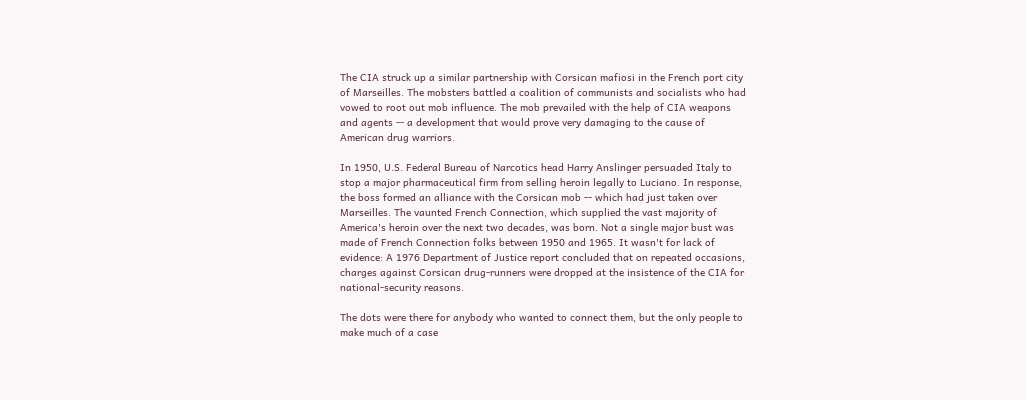The CIA struck up a similar partnership with Corsican mafiosi in the French port city of Marseilles. The mobsters battled a coalition of communists and socialists who had vowed to root out mob influence. The mob prevailed with the help of CIA weapons and agents -- a development that would prove very damaging to the cause of American drug warriors.

In 1950, U.S. Federal Bureau of Narcotics head Harry Anslinger persuaded Italy to stop a major pharmaceutical firm from selling heroin legally to Luciano. In response, the boss formed an alliance with the Corsican mob -- which had just taken over Marseilles. The vaunted French Connection, which supplied the vast majority of America's heroin over the next two decades, was born. Not a single major bust was made of French Connection folks between 1950 and 1965. It wasn't for lack of evidence: A 1976 Department of Justice report concluded that on repeated occasions, charges against Corsican drug-runners were dropped at the insistence of the CIA for national-security reasons.

The dots were there for anybody who wanted to connect them, but the only people to make much of a case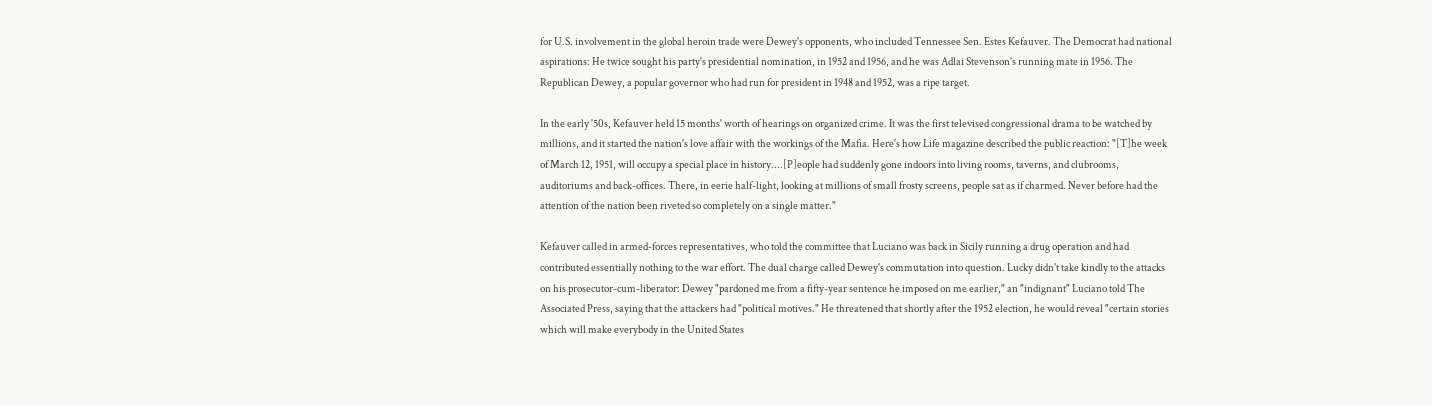for U.S. involvement in the global heroin trade were Dewey's opponents, who included Tennessee Sen. Estes Kefauver. The Democrat had national aspirations: He twice sought his party's presidential nomination, in 1952 and 1956, and he was Adlai Stevenson's running mate in 1956. The Republican Dewey, a popular governor who had run for president in 1948 and 1952, was a ripe target.

In the early '50s, Kefauver held 15 months' worth of hearings on organized crime. It was the first televised congressional drama to be watched by millions, and it started the nation's love affair with the workings of the Mafia. Here's how Life magazine described the public reaction: "[T]he week of March 12, 1951, will occupy a special place in history....[P]eople had suddenly gone indoors into living rooms, taverns, and clubrooms, auditoriums and back-offices. There, in eerie half-light, looking at millions of small frosty screens, people sat as if charmed. Never before had the attention of the nation been riveted so completely on a single matter."

Kefauver called in armed-forces representatives, who told the committee that Luciano was back in Sicily running a drug operation and had contributed essentially nothing to the war effort. The dual charge called Dewey's commutation into question. Lucky didn't take kindly to the attacks on his prosecutor-cum-liberator: Dewey "pardoned me from a fifty-year sentence he imposed on me earlier," an "indignant" Luciano told The Associated Press, saying that the attackers had "political motives." He threatened that shortly after the 1952 election, he would reveal "certain stories which will make everybody in the United States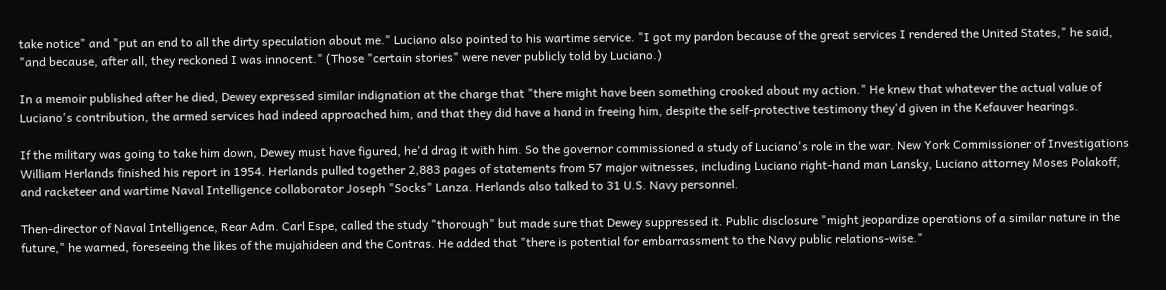take notice" and "put an end to all the dirty speculation about me." Luciano also pointed to his wartime service. "I got my pardon because of the great services I rendered the United States," he said, "and because, after all, they reckoned I was innocent." (Those "certain stories" were never publicly told by Luciano.)

In a memoir published after he died, Dewey expressed similar indignation at the charge that "there might have been something crooked about my action." He knew that whatever the actual value of Luciano's contribution, the armed services had indeed approached him, and that they did have a hand in freeing him, despite the self-protective testimony they'd given in the Kefauver hearings.

If the military was going to take him down, Dewey must have figured, he'd drag it with him. So the governor commissioned a study of Luciano's role in the war. New York Commissioner of Investigations William Herlands finished his report in 1954. Herlands pulled together 2,883 pages of statements from 57 major witnesses, including Luciano right-hand man Lansky, Luciano attorney Moses Polakoff, and racketeer and wartime Naval Intelligence collaborator Joseph "Socks" Lanza. Herlands also talked to 31 U.S. Navy personnel.

Then-director of Naval Intelligence, Rear Adm. Carl Espe, called the study "thorough" but made sure that Dewey suppressed it. Public disclosure "might jeopardize operations of a similar nature in the future," he warned, foreseeing the likes of the mujahideen and the Contras. He added that "there is potential for embarrassment to the Navy public relations-wise."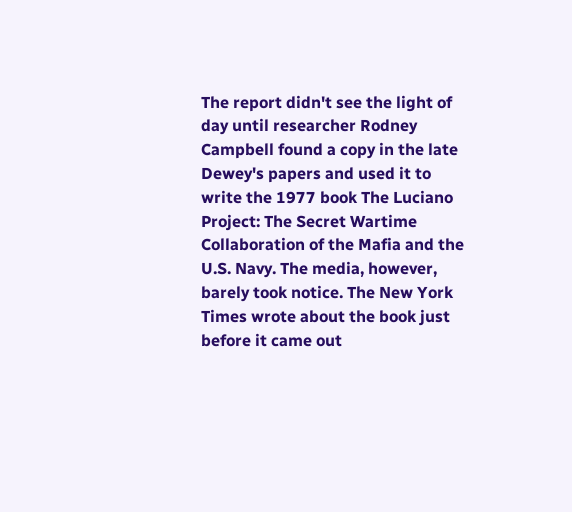The report didn't see the light of day until researcher Rodney Campbell found a copy in the late Dewey's papers and used it to write the 1977 book The Luciano Project: The Secret Wartime Collaboration of the Mafia and the U.S. Navy. The media, however, barely took notice. The New York Times wrote about the book just before it came out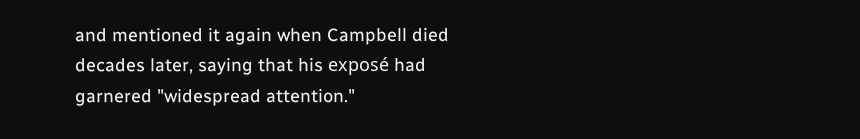and mentioned it again when Campbell died decades later, saying that his exposé had garnered "widespread attention."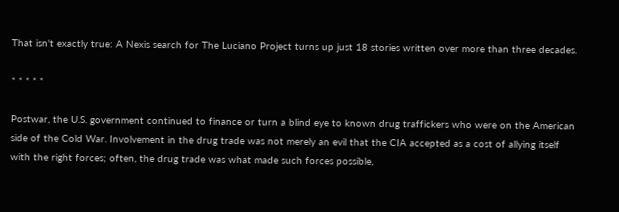That isn't exactly true: A Nexis search for The Luciano Project turns up just 18 stories written over more than three decades.

* * * * *

Postwar, the U.S. government continued to finance or turn a blind eye to known drug traffickers who were on the American side of the Cold War. Involvement in the drug trade was not merely an evil that the CIA accepted as a cost of allying itself with the right forces; often, the drug trade was what made such forces possible,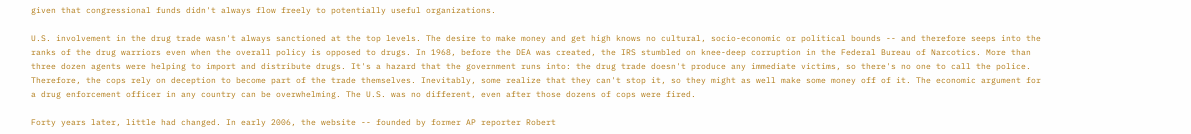given that congressional funds didn't always flow freely to potentially useful organizations.

U.S. involvement in the drug trade wasn't always sanctioned at the top levels. The desire to make money and get high knows no cultural, socio-economic or political bounds -- and therefore seeps into the ranks of the drug warriors even when the overall policy is opposed to drugs. In 1968, before the DEA was created, the IRS stumbled on knee-deep corruption in the Federal Bureau of Narcotics. More than three dozen agents were helping to import and distribute drugs. It's a hazard that the government runs into: the drug trade doesn't produce any immediate victims, so there's no one to call the police. Therefore, the cops rely on deception to become part of the trade themselves. Inevitably, some realize that they can't stop it, so they might as well make some money off of it. The economic argument for a drug enforcement officer in any country can be overwhelming. The U.S. was no different, even after those dozens of cops were fired.

Forty years later, little had changed. In early 2006, the website -- founded by former AP reporter Robert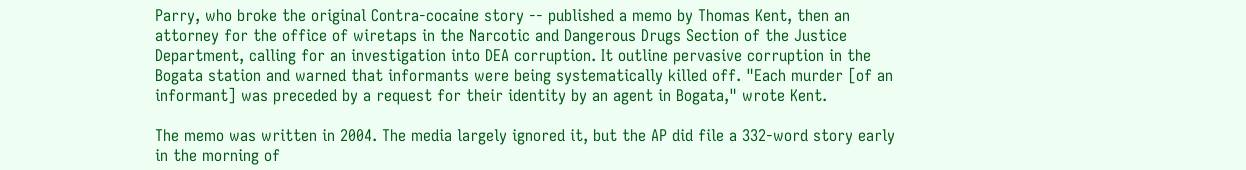Parry, who broke the original Contra-cocaine story -- published a memo by Thomas Kent, then an attorney for the office of wiretaps in the Narcotic and Dangerous Drugs Section of the Justice Department, calling for an investigation into DEA corruption. It outline pervasive corruption in the Bogata station and warned that informants were being systematically killed off. "Each murder [of an informant] was preceded by a request for their identity by an agent in Bogata," wrote Kent.

The memo was written in 2004. The media largely ignored it, but the AP did file a 332-word story early in the morning of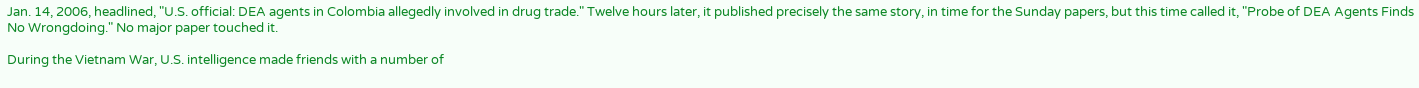Jan. 14, 2006, headlined, "U.S. official: DEA agents in Colombia allegedly involved in drug trade." Twelve hours later, it published precisely the same story, in time for the Sunday papers, but this time called it, "Probe of DEA Agents Finds No Wrongdoing." No major paper touched it.

During the Vietnam War, U.S. intelligence made friends with a number of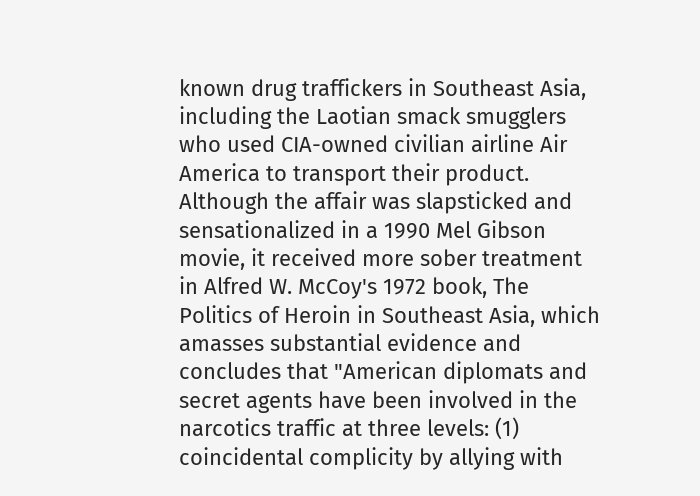known drug traffickers in Southeast Asia, including the Laotian smack smugglers who used CIA-owned civilian airline Air America to transport their product. Although the affair was slapsticked and sensationalized in a 1990 Mel Gibson movie, it received more sober treatment in Alfred W. McCoy's 1972 book, The Politics of Heroin in Southeast Asia, which amasses substantial evidence and concludes that "American diplomats and secret agents have been involved in the narcotics traffic at three levels: (1) coincidental complicity by allying with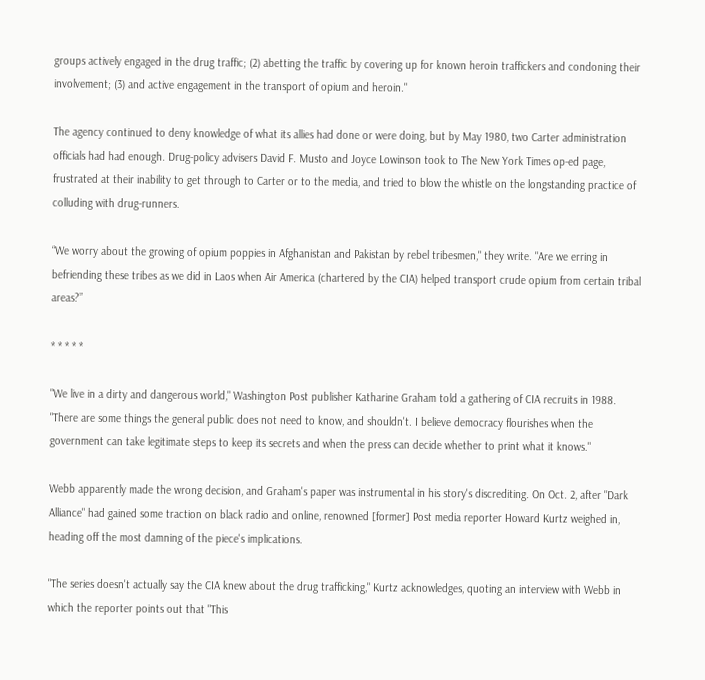groups actively engaged in the drug traffic; (2) abetting the traffic by covering up for known heroin traffickers and condoning their involvement; (3) and active engagement in the transport of opium and heroin."

The agency continued to deny knowledge of what its allies had done or were doing, but by May 1980, two Carter administration officials had had enough. Drug-policy advisers David F. Musto and Joyce Lowinson took to The New York Times op-ed page, frustrated at their inability to get through to Carter or to the media, and tried to blow the whistle on the longstanding practice of colluding with drug-runners.

“We worry about the growing of opium poppies in Afghanistan and Pakistan by rebel tribesmen," they write. "Are we erring in befriending these tribes as we did in Laos when Air America (chartered by the CIA) helped transport crude opium from certain tribal areas?”

* * * * *

"We live in a dirty and dangerous world," Washington Post publisher Katharine Graham told a gathering of CIA recruits in 1988. "There are some things the general public does not need to know, and shouldn't. I believe democracy flourishes when the government can take legitimate steps to keep its secrets and when the press can decide whether to print what it knows."

Webb apparently made the wrong decision, and Graham's paper was instrumental in his story's discrediting. On Oct. 2, after "Dark Alliance" had gained some traction on black radio and online, renowned [former] Post media reporter Howard Kurtz weighed in, heading off the most damning of the piece's implications.

"The series doesn't actually say the CIA knew about the drug trafficking," Kurtz acknowledges, quoting an interview with Webb in which the reporter points out that "This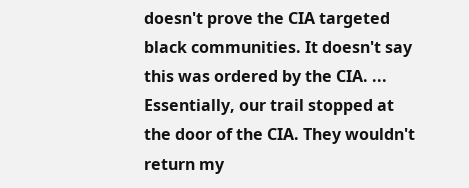doesn't prove the CIA targeted black communities. It doesn't say this was ordered by the CIA. ... Essentially, our trail stopped at the door of the CIA. They wouldn't return my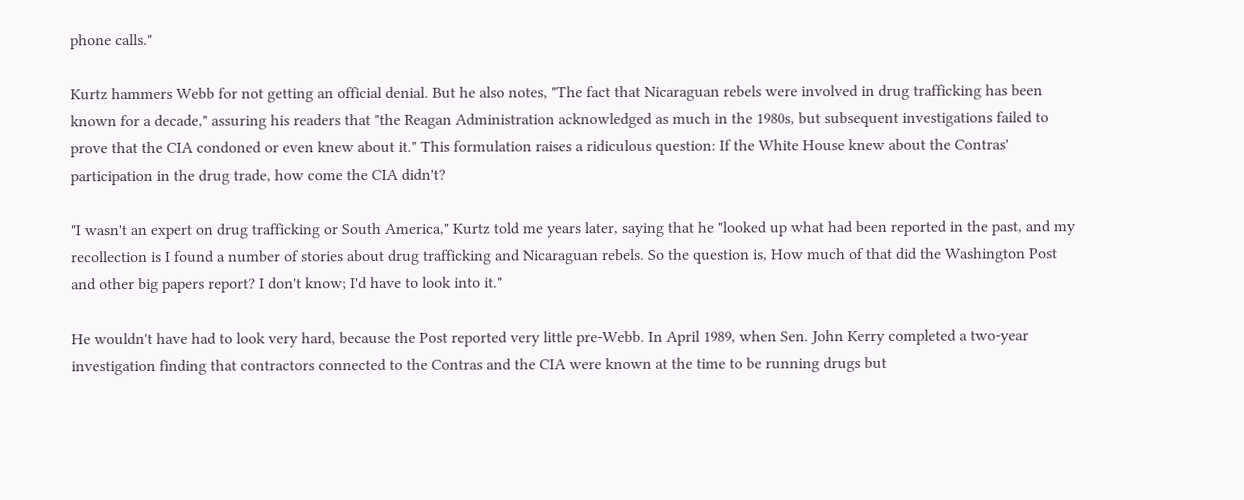phone calls."

Kurtz hammers Webb for not getting an official denial. But he also notes, "The fact that Nicaraguan rebels were involved in drug trafficking has been known for a decade," assuring his readers that "the Reagan Administration acknowledged as much in the 1980s, but subsequent investigations failed to prove that the CIA condoned or even knew about it." This formulation raises a ridiculous question: If the White House knew about the Contras' participation in the drug trade, how come the CIA didn't?

"I wasn't an expert on drug trafficking or South America," Kurtz told me years later, saying that he "looked up what had been reported in the past, and my recollection is I found a number of stories about drug trafficking and Nicaraguan rebels. So the question is, How much of that did the Washington Post and other big papers report? I don't know; I'd have to look into it."

He wouldn't have had to look very hard, because the Post reported very little pre-Webb. In April 1989, when Sen. John Kerry completed a two-year investigation finding that contractors connected to the Contras and the CIA were known at the time to be running drugs but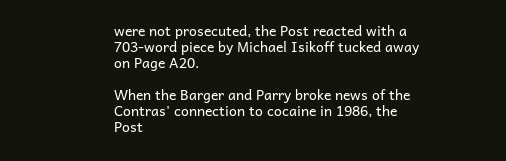were not prosecuted, the Post reacted with a 703-word piece by Michael Isikoff tucked away on Page A20.

When the Barger and Parry broke news of the Contras' connection to cocaine in 1986, the Post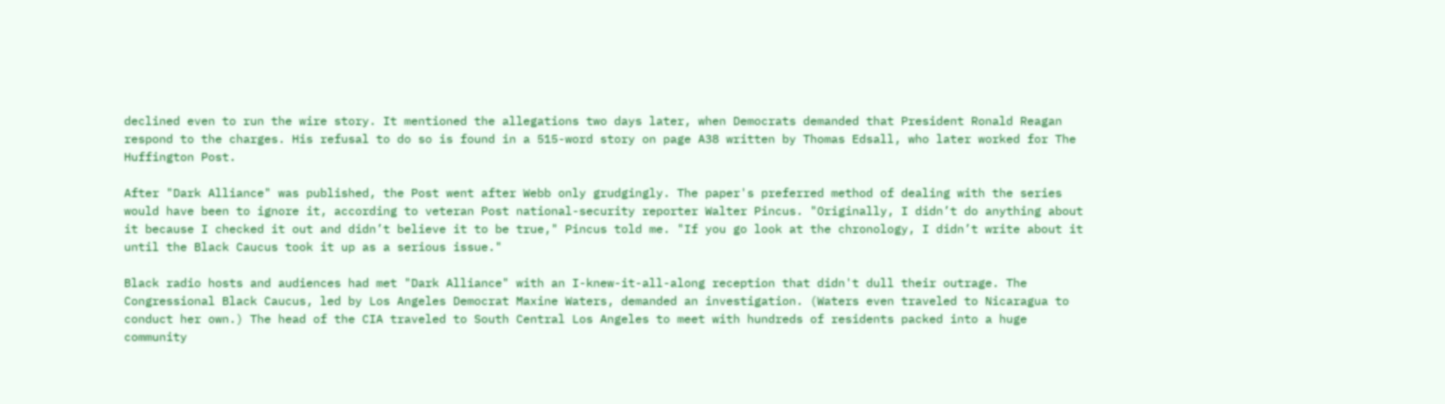declined even to run the wire story. It mentioned the allegations two days later, when Democrats demanded that President Ronald Reagan respond to the charges. His refusal to do so is found in a 515-word story on page A38 written by Thomas Edsall, who later worked for The Huffington Post.

After "Dark Alliance" was published, the Post went after Webb only grudgingly. The paper's preferred method of dealing with the series would have been to ignore it, according to veteran Post national-security reporter Walter Pincus. "Originally, I didn’t do anything about it because I checked it out and didn’t believe it to be true," Pincus told me. "If you go look at the chronology, I didn’t write about it until the Black Caucus took it up as a serious issue."

Black radio hosts and audiences had met "Dark Alliance" with an I-knew-it-all-along reception that didn't dull their outrage. The Congressional Black Caucus, led by Los Angeles Democrat Maxine Waters, demanded an investigation. (Waters even traveled to Nicaragua to conduct her own.) The head of the CIA traveled to South Central Los Angeles to meet with hundreds of residents packed into a huge community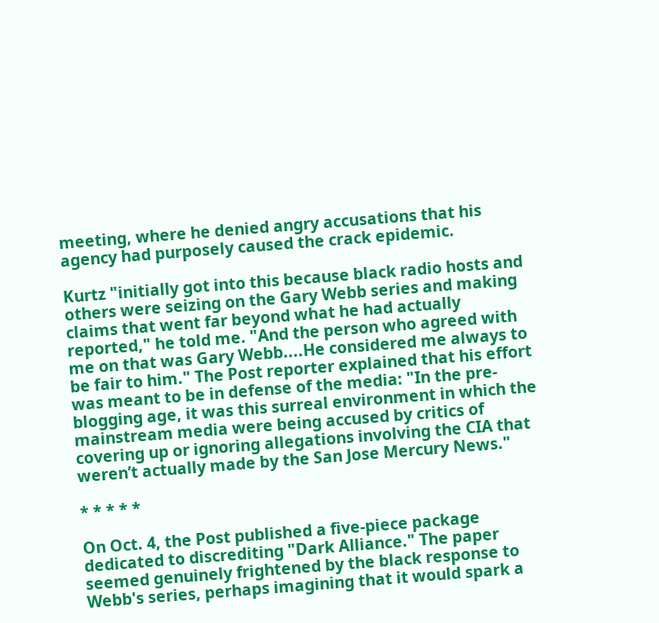meeting, where he denied angry accusations that his agency had purposely caused the crack epidemic.

Kurtz "initially got into this because black radio hosts and others were seizing on the Gary Webb series and making claims that went far beyond what he had actually reported," he told me. "And the person who agreed with me on that was Gary Webb....He considered me always to be fair to him." The Post reporter explained that his effort was meant to be in defense of the media: "In the pre-blogging age, it was this surreal environment in which the mainstream media were being accused by critics of covering up or ignoring allegations involving the CIA that weren’t actually made by the San Jose Mercury News."

* * * * *

On Oct. 4, the Post published a five-piece package dedicated to discrediting "Dark Alliance." The paper seemed genuinely frightened by the black response to Webb's series, perhaps imagining that it would spark a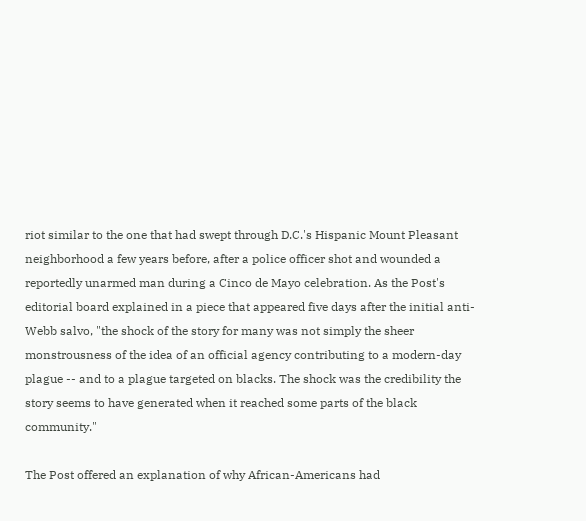riot similar to the one that had swept through D.C.'s Hispanic Mount Pleasant neighborhood a few years before, after a police officer shot and wounded a reportedly unarmed man during a Cinco de Mayo celebration. As the Post's editorial board explained in a piece that appeared five days after the initial anti-Webb salvo, "the shock of the story for many was not simply the sheer monstrousness of the idea of an official agency contributing to a modern-day plague -- and to a plague targeted on blacks. The shock was the credibility the story seems to have generated when it reached some parts of the black community."

The Post offered an explanation of why African-Americans had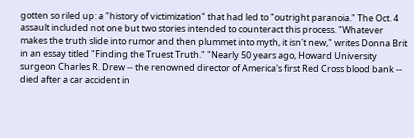gotten so riled up: a "history of victimization" that had led to "outright paranoia." The Oct. 4 assault included not one but two stories intended to counteract this process. "Whatever makes the truth slide into rumor and then plummet into myth, it isn't new," writes Donna Brit in an essay titled "Finding the Truest Truth." "Nearly 50 years ago, Howard University surgeon Charles R. Drew -- the renowned director of America's first Red Cross blood bank -- died after a car accident in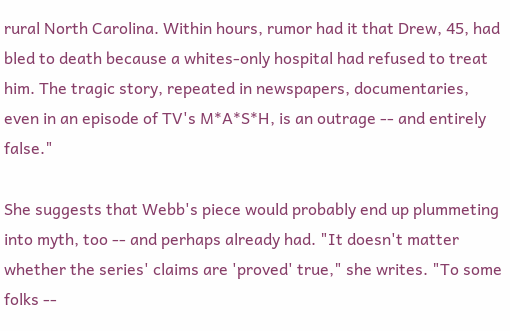rural North Carolina. Within hours, rumor had it that Drew, 45, had bled to death because a whites-only hospital had refused to treat him. The tragic story, repeated in newspapers, documentaries, even in an episode of TV's M*A*S*H, is an outrage -- and entirely false."

She suggests that Webb's piece would probably end up plummeting into myth, too -- and perhaps already had. "It doesn't matter whether the series' claims are 'proved' true," she writes. "To some folks --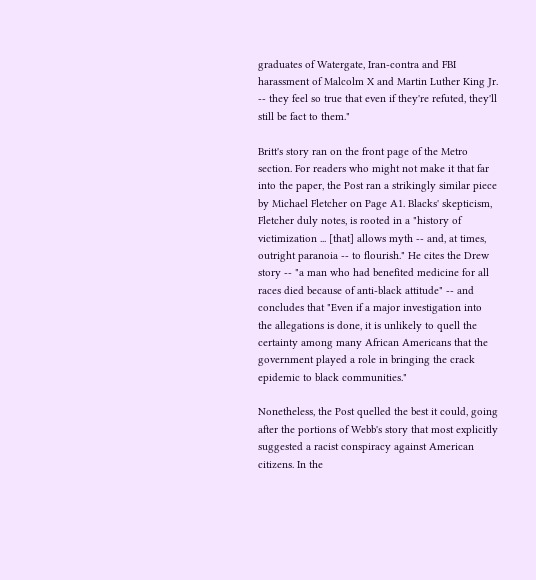graduates of Watergate, Iran-contra and FBI harassment of Malcolm X and Martin Luther King Jr. -- they feel so true that even if they're refuted, they'll still be fact to them."

Britt's story ran on the front page of the Metro section. For readers who might not make it that far into the paper, the Post ran a strikingly similar piece by Michael Fletcher on Page A1. Blacks' skepticism, Fletcher duly notes, is rooted in a "history of victimization ... [that] allows myth -- and, at times, outright paranoia -- to flourish." He cites the Drew story -- "a man who had benefited medicine for all races died because of anti-black attitude" -- and concludes that "Even if a major investigation into the allegations is done, it is unlikely to quell the certainty among many African Americans that the government played a role in bringing the crack epidemic to black communities."

Nonetheless, the Post quelled the best it could, going after the portions of Webb's story that most explicitly suggested a racist conspiracy against American citizens. In the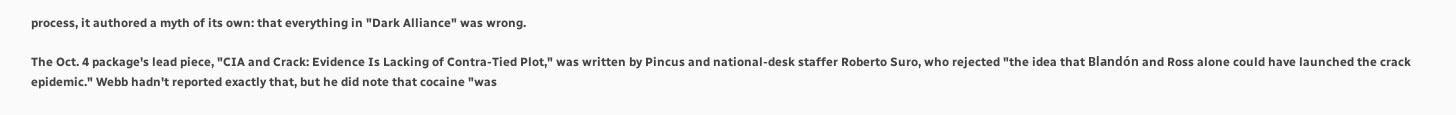process, it authored a myth of its own: that everything in "Dark Alliance" was wrong.

The Oct. 4 package's lead piece, "CIA and Crack: Evidence Is Lacking of Contra-Tied Plot," was written by Pincus and national-desk staffer Roberto Suro, who rejected "the idea that Blandón and Ross alone could have launched the crack epidemic." Webb hadn't reported exactly that, but he did note that cocaine "was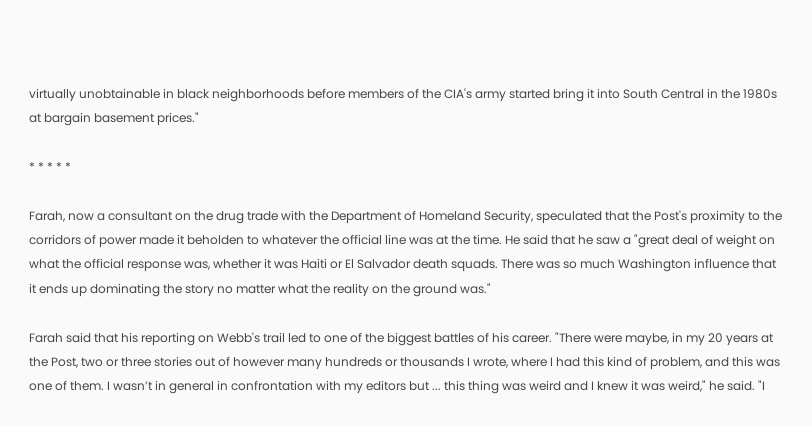virtually unobtainable in black neighborhoods before members of the CIA's army started bring it into South Central in the 1980s at bargain basement prices."

* * * * *

Farah, now a consultant on the drug trade with the Department of Homeland Security, speculated that the Post's proximity to the corridors of power made it beholden to whatever the official line was at the time. He said that he saw a "great deal of weight on what the official response was, whether it was Haiti or El Salvador death squads. There was so much Washington influence that it ends up dominating the story no matter what the reality on the ground was."

Farah said that his reporting on Webb's trail led to one of the biggest battles of his career. "There were maybe, in my 20 years at the Post, two or three stories out of however many hundreds or thousands I wrote, where I had this kind of problem, and this was one of them. I wasn’t in general in confrontation with my editors but ... this thing was weird and I knew it was weird," he said. "I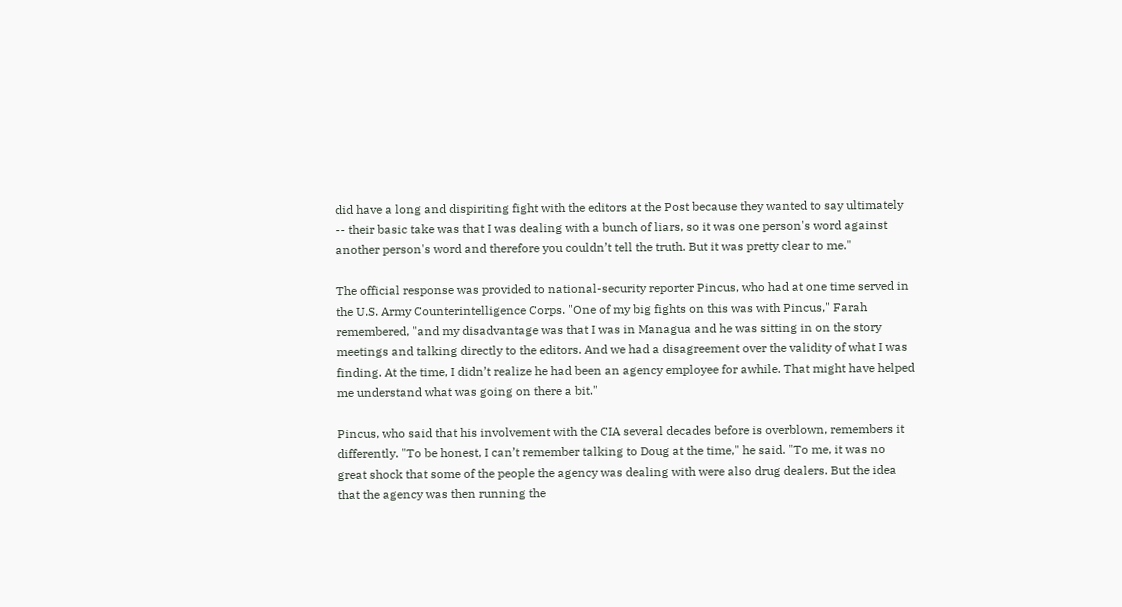did have a long and dispiriting fight with the editors at the Post because they wanted to say ultimately -- their basic take was that I was dealing with a bunch of liars, so it was one person's word against another person's word and therefore you couldn’t tell the truth. But it was pretty clear to me."

The official response was provided to national-security reporter Pincus, who had at one time served in the U.S. Army Counterintelligence Corps. "One of my big fights on this was with Pincus," Farah remembered, "and my disadvantage was that I was in Managua and he was sitting in on the story meetings and talking directly to the editors. And we had a disagreement over the validity of what I was finding. At the time, I didn’t realize he had been an agency employee for awhile. That might have helped me understand what was going on there a bit."

Pincus, who said that his involvement with the CIA several decades before is overblown, remembers it differently. "To be honest, I can’t remember talking to Doug at the time," he said. "To me, it was no great shock that some of the people the agency was dealing with were also drug dealers. But the idea that the agency was then running the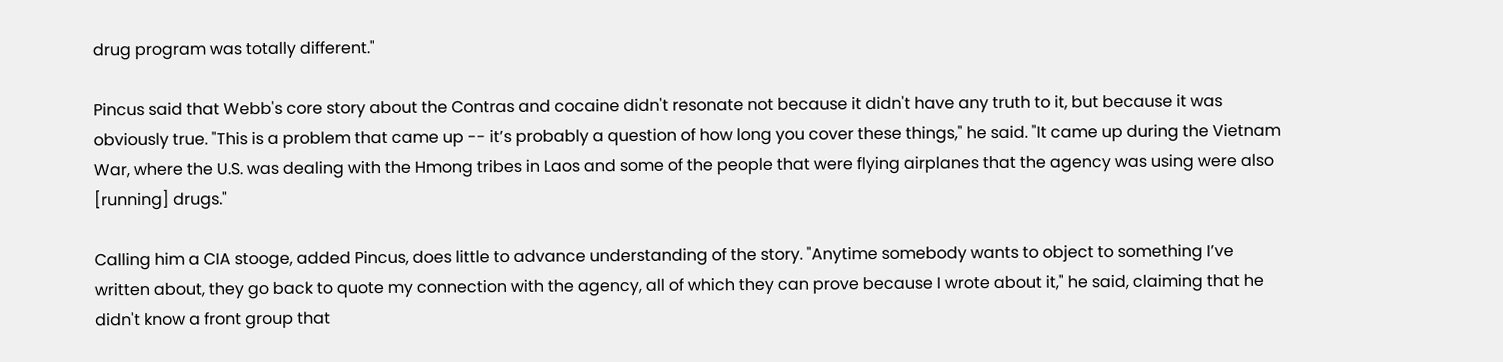drug program was totally different."

Pincus said that Webb's core story about the Contras and cocaine didn't resonate not because it didn't have any truth to it, but because it was obviously true. "This is a problem that came up -- it’s probably a question of how long you cover these things," he said. "It came up during the Vietnam War, where the U.S. was dealing with the Hmong tribes in Laos and some of the people that were flying airplanes that the agency was using were also [running] drugs."

Calling him a CIA stooge, added Pincus, does little to advance understanding of the story. "Anytime somebody wants to object to something I’ve written about, they go back to quote my connection with the agency, all of which they can prove because I wrote about it," he said, claiming that he didn't know a front group that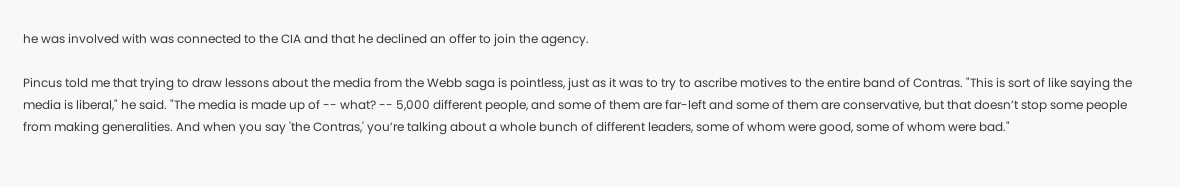he was involved with was connected to the CIA and that he declined an offer to join the agency.

Pincus told me that trying to draw lessons about the media from the Webb saga is pointless, just as it was to try to ascribe motives to the entire band of Contras. "This is sort of like saying the media is liberal," he said. "The media is made up of -- what? -- 5,000 different people, and some of them are far-left and some of them are conservative, but that doesn’t stop some people from making generalities. And when you say 'the Contras,' you’re talking about a whole bunch of different leaders, some of whom were good, some of whom were bad."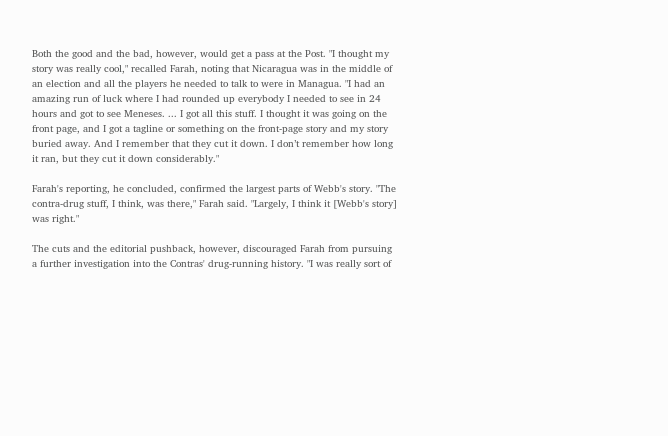Both the good and the bad, however, would get a pass at the Post. "I thought my story was really cool," recalled Farah, noting that Nicaragua was in the middle of an election and all the players he needed to talk to were in Managua. "I had an amazing run of luck where I had rounded up everybody I needed to see in 24 hours and got to see Meneses. ... I got all this stuff. I thought it was going on the front page, and I got a tagline or something on the front-page story and my story buried away. And I remember that they cut it down. I don’t remember how long it ran, but they cut it down considerably."

Farah's reporting, he concluded, confirmed the largest parts of Webb's story. "The contra-drug stuff, I think, was there," Farah said. "Largely, I think it [Webb's story] was right."

The cuts and the editorial pushback, however, discouraged Farah from pursuing a further investigation into the Contras' drug-running history. "I was really sort of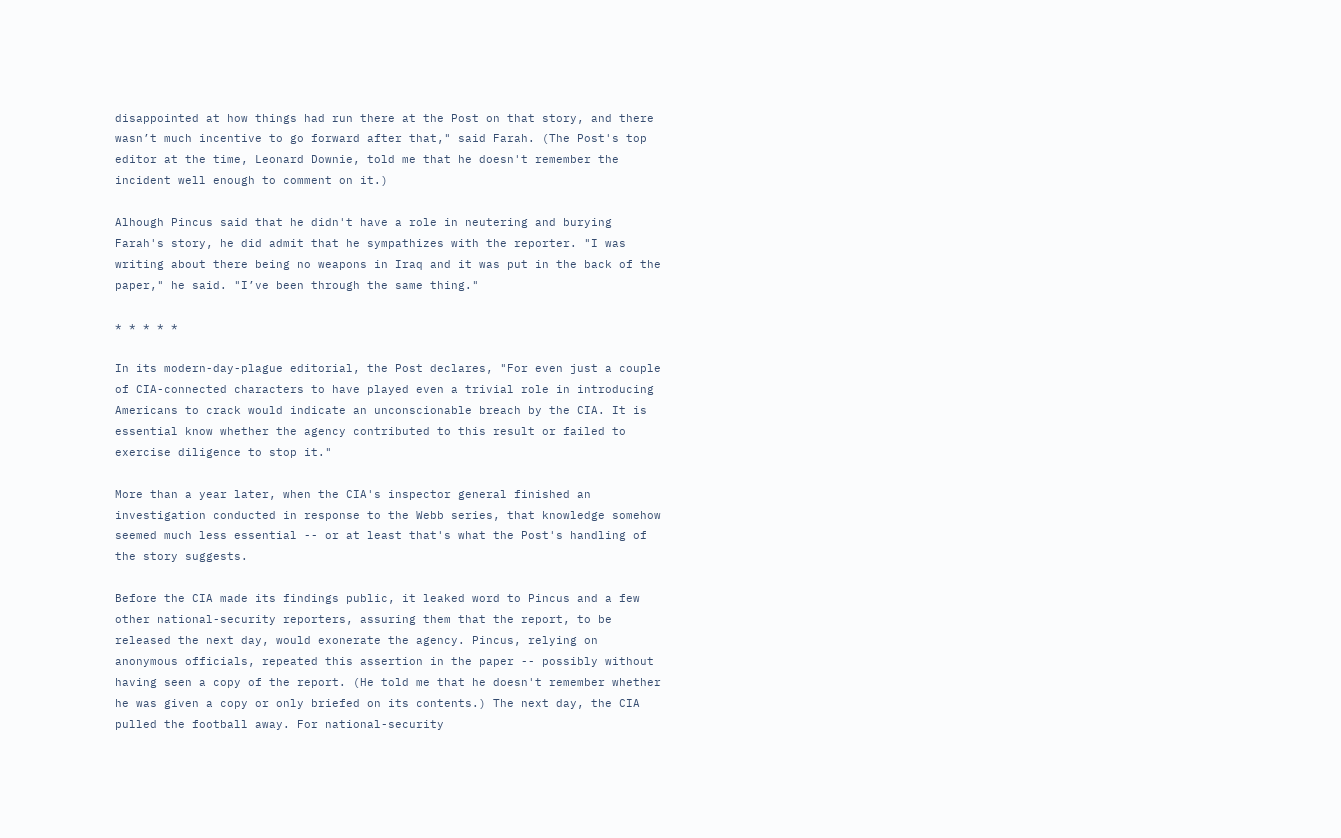disappointed at how things had run there at the Post on that story, and there wasn’t much incentive to go forward after that," said Farah. (The Post's top editor at the time, Leonard Downie, told me that he doesn't remember the incident well enough to comment on it.)

Alhough Pincus said that he didn't have a role in neutering and burying Farah's story, he did admit that he sympathizes with the reporter. "I was writing about there being no weapons in Iraq and it was put in the back of the paper," he said. "I’ve been through the same thing."

* * * * *

In its modern-day-plague editorial, the Post declares, "For even just a couple of CIA-connected characters to have played even a trivial role in introducing Americans to crack would indicate an unconscionable breach by the CIA. It is essential know whether the agency contributed to this result or failed to exercise diligence to stop it."

More than a year later, when the CIA's inspector general finished an investigation conducted in response to the Webb series, that knowledge somehow seemed much less essential -- or at least that's what the Post's handling of the story suggests.

Before the CIA made its findings public, it leaked word to Pincus and a few other national-security reporters, assuring them that the report, to be released the next day, would exonerate the agency. Pincus, relying on anonymous officials, repeated this assertion in the paper -- possibly without having seen a copy of the report. (He told me that he doesn't remember whether he was given a copy or only briefed on its contents.) The next day, the CIA pulled the football away. For national-security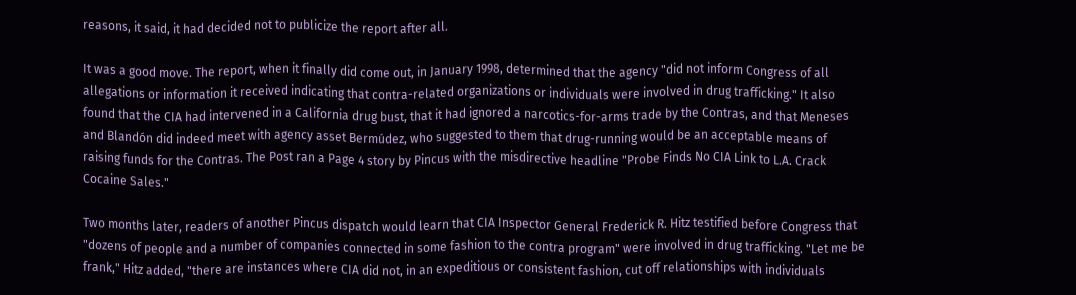reasons, it said, it had decided not to publicize the report after all.

It was a good move. The report, when it finally did come out, in January 1998, determined that the agency "did not inform Congress of all allegations or information it received indicating that contra-related organizations or individuals were involved in drug trafficking." It also found that the CIA had intervened in a California drug bust, that it had ignored a narcotics-for-arms trade by the Contras, and that Meneses and Blandón did indeed meet with agency asset Bermúdez, who suggested to them that drug-running would be an acceptable means of raising funds for the Contras. The Post ran a Page 4 story by Pincus with the misdirective headline "Probe Finds No CIA Link to L.A. Crack Cocaine Sales."

Two months later, readers of another Pincus dispatch would learn that CIA Inspector General Frederick R. Hitz testified before Congress that "dozens of people and a number of companies connected in some fashion to the contra program" were involved in drug trafficking. "Let me be frank," Hitz added, "there are instances where CIA did not, in an expeditious or consistent fashion, cut off relationships with individuals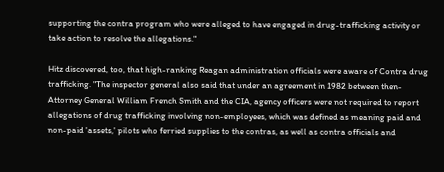supporting the contra program who were alleged to have engaged in drug-trafficking activity or take action to resolve the allegations."

Hitz discovered, too, that high-ranking Reagan administration officials were aware of Contra drug trafficking. "The inspector general also said that under an agreement in 1982 between then-Attorney General William French Smith and the CIA, agency officers were not required to report allegations of drug trafficking involving non-employees, which was defined as meaning paid and non-paid 'assets,' pilots who ferried supplies to the contras, as well as contra officials and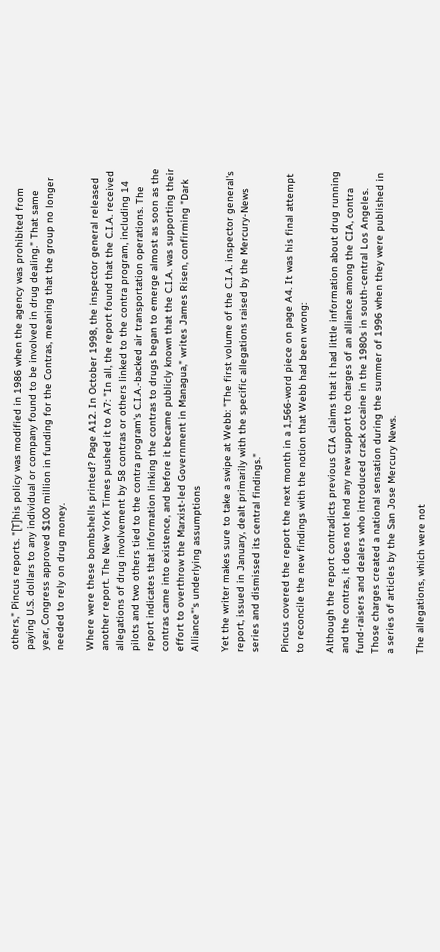others," Pincus reports. "[T]his policy was modified in 1986 when the agency was prohibited from paying U.S. dollars to any individual or company found to be involved in drug dealing." That same year, Congress approved $100 million in funding for the Contras, meaning that the group no longer needed to rely on drug money.

Where were these bombshells printed? Page A12. In October 1998, the inspector general released another report. The New York Times pushed it to A7: "In all, the report found that the C.I.A. received allegations of drug involvement by 58 contras or others linked to the contra program, including 14 pilots and two others tied to the contra program's C.I.A.-backed air transportation operations. The report indicates that information linking the contras to drugs began to emerge almost as soon as the contras came into existence, and before it became publicly known that the C.I.A. was supporting their effort to overthrow the Marxist-led Government in Managua," writes James Risen, confirming "Dark Alliance"'s underlying assumptions

Yet the writer makes sure to take a swipe at Webb: "The first volume of the C.I.A. inspector general's report, issued in January, dealt primarily with the specific allegations raised by the Mercury-News series and dismissed its central findings."

Pincus covered the report the next month in a 1,566-word piece on page A4. It was his final attempt to reconcile the new findings with the notion that Webb had been wrong:

Although the report contradicts previous CIA claims that it had little information about drug running and the contras, it does not lend any new support to charges of an alliance among the CIA, contra fund-raisers and dealers who introduced crack cocaine in the 1980s in south-central Los Angeles. Those charges created a national sensation during the summer of 1996 when they were published in a series of articles by the San Jose Mercury News.

The allegations, which were not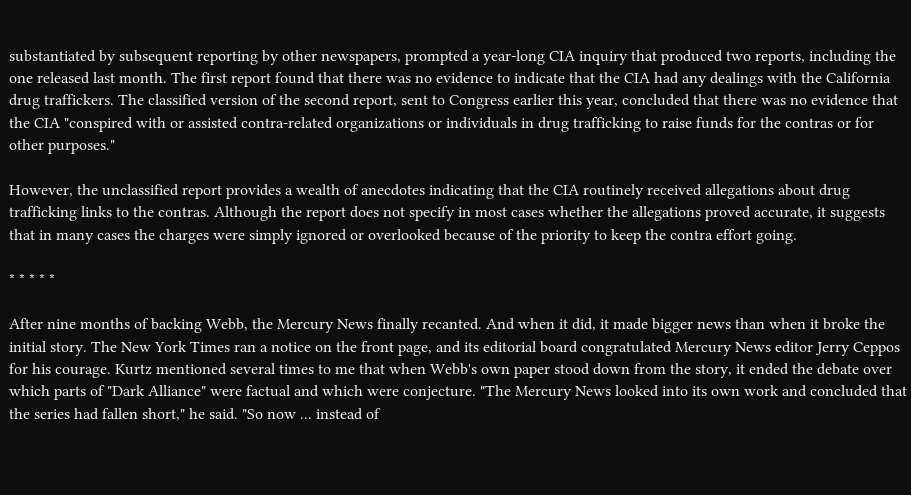substantiated by subsequent reporting by other newspapers, prompted a year-long CIA inquiry that produced two reports, including the one released last month. The first report found that there was no evidence to indicate that the CIA had any dealings with the California drug traffickers. The classified version of the second report, sent to Congress earlier this year, concluded that there was no evidence that the CIA "conspired with or assisted contra-related organizations or individuals in drug trafficking to raise funds for the contras or for other purposes."

However, the unclassified report provides a wealth of anecdotes indicating that the CIA routinely received allegations about drug trafficking links to the contras. Although the report does not specify in most cases whether the allegations proved accurate, it suggests that in many cases the charges were simply ignored or overlooked because of the priority to keep the contra effort going.

* * * * *

After nine months of backing Webb, the Mercury News finally recanted. And when it did, it made bigger news than when it broke the initial story. The New York Times ran a notice on the front page, and its editorial board congratulated Mercury News editor Jerry Ceppos for his courage. Kurtz mentioned several times to me that when Webb's own paper stood down from the story, it ended the debate over which parts of "Dark Alliance" were factual and which were conjecture. "The Mercury News looked into its own work and concluded that the series had fallen short," he said. "So now ... instead of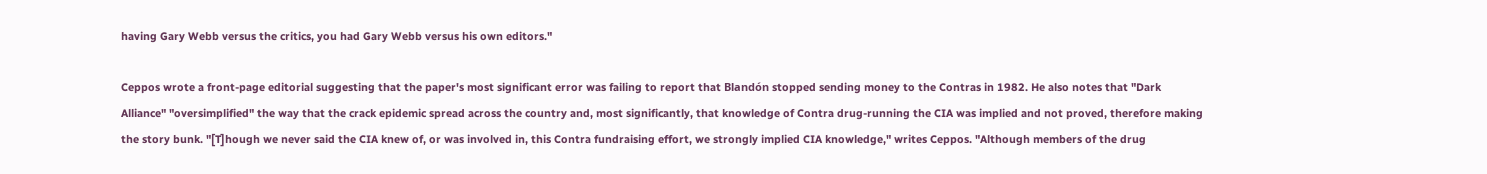having Gary Webb versus the critics, you had Gary Webb versus his own editors."

Ceppos wrote a front-page editorial suggesting that the paper's most significant error was failing to report that Blandón stopped sending money to the Contras in 1982. He also notes that "Dark Alliance" "oversimplified" the way that the crack epidemic spread across the country and, most significantly, that knowledge of Contra drug-running the CIA was implied and not proved, therefore making the story bunk. "[T]hough we never said the CIA knew of, or was involved in, this Contra fundraising effort, we strongly implied CIA knowledge," writes Ceppos. "Although members of the drug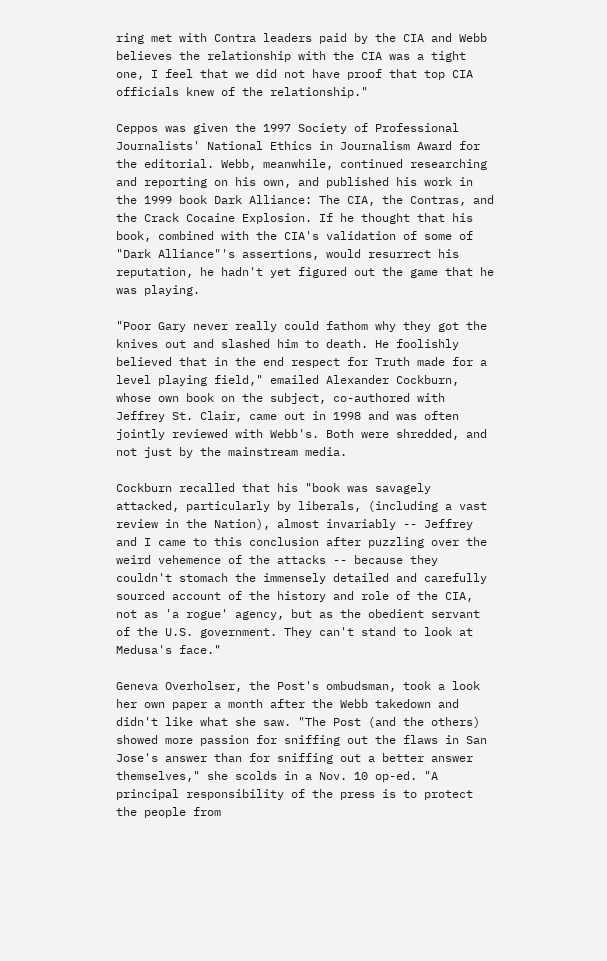ring met with Contra leaders paid by the CIA and Webb believes the relationship with the CIA was a tight one, I feel that we did not have proof that top CIA officials knew of the relationship."

Ceppos was given the 1997 Society of Professional Journalists' National Ethics in Journalism Award for the editorial. Webb, meanwhile, continued researching and reporting on his own, and published his work in the 1999 book Dark Alliance: The CIA, the Contras, and the Crack Cocaine Explosion. If he thought that his book, combined with the CIA's validation of some of "Dark Alliance"'s assertions, would resurrect his reputation, he hadn't yet figured out the game that he was playing.

"Poor Gary never really could fathom why they got the knives out and slashed him to death. He foolishly believed that in the end respect for Truth made for a level playing field," emailed Alexander Cockburn, whose own book on the subject, co-authored with Jeffrey St. Clair, came out in 1998 and was often jointly reviewed with Webb's. Both were shredded, and not just by the mainstream media.

Cockburn recalled that his "book was savagely attacked, particularly by liberals, (including a vast review in the Nation), almost invariably -- Jeffrey and I came to this conclusion after puzzling over the weird vehemence of the attacks -- because they couldn't stomach the immensely detailed and carefully sourced account of the history and role of the CIA, not as 'a rogue' agency, but as the obedient servant of the U.S. government. They can't stand to look at Medusa's face."

Geneva Overholser, the Post's ombudsman, took a look her own paper a month after the Webb takedown and didn't like what she saw. "The Post (and the others) showed more passion for sniffing out the flaws in San Jose's answer than for sniffing out a better answer themselves," she scolds in a Nov. 10 op-ed. "A principal responsibility of the press is to protect the people from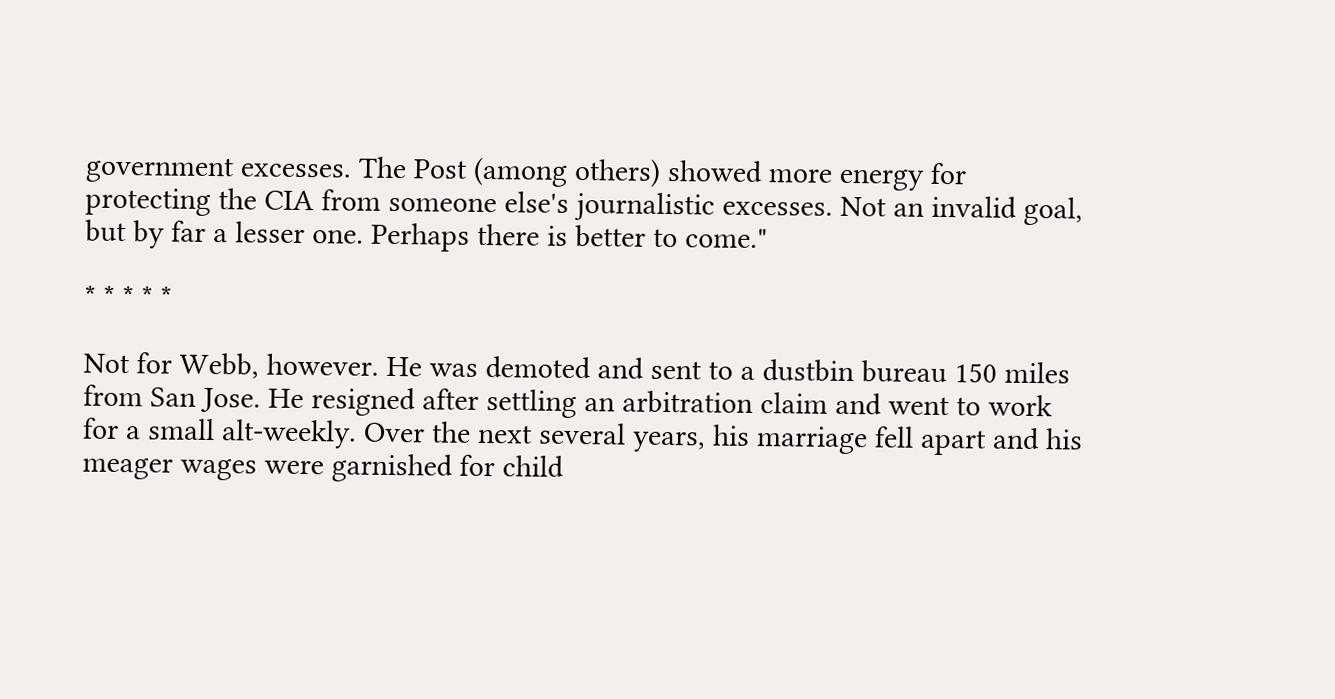government excesses. The Post (among others) showed more energy for protecting the CIA from someone else's journalistic excesses. Not an invalid goal, but by far a lesser one. Perhaps there is better to come."

* * * * *

Not for Webb, however. He was demoted and sent to a dustbin bureau 150 miles from San Jose. He resigned after settling an arbitration claim and went to work for a small alt-weekly. Over the next several years, his marriage fell apart and his meager wages were garnished for child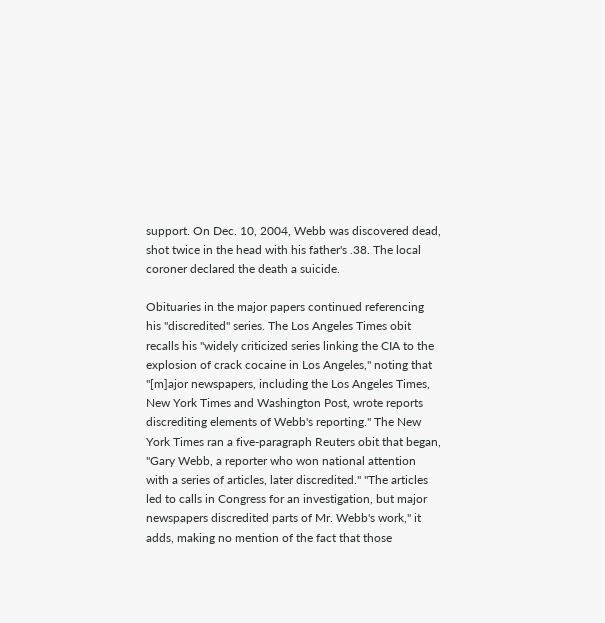support. On Dec. 10, 2004, Webb was discovered dead, shot twice in the head with his father's .38. The local coroner declared the death a suicide.

Obituaries in the major papers continued referencing his "discredited" series. The Los Angeles Times obit recalls his "widely criticized series linking the CIA to the explosion of crack cocaine in Los Angeles," noting that "[m]ajor newspapers, including the Los Angeles Times, New York Times and Washington Post, wrote reports discrediting elements of Webb's reporting." The New York Times ran a five-paragraph Reuters obit that began, "Gary Webb, a reporter who won national attention with a series of articles, later discredited." "The articles led to calls in Congress for an investigation, but major newspapers discredited parts of Mr. Webb's work," it adds, making no mention of the fact that those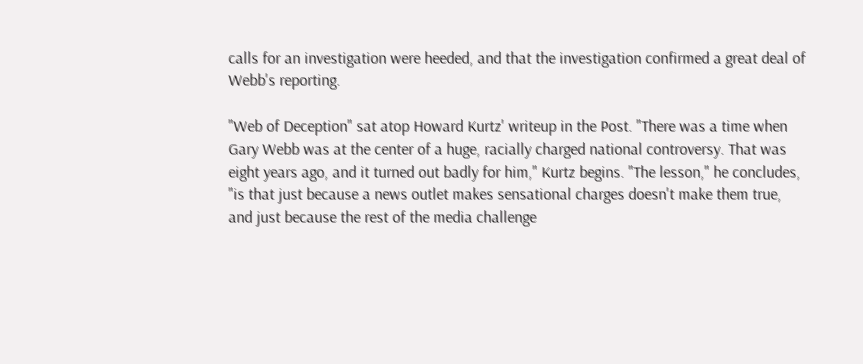calls for an investigation were heeded, and that the investigation confirmed a great deal of Webb's reporting.

"Web of Deception" sat atop Howard Kurtz' writeup in the Post. "There was a time when Gary Webb was at the center of a huge, racially charged national controversy. That was eight years ago, and it turned out badly for him," Kurtz begins. "The lesson," he concludes, "is that just because a news outlet makes sensational charges doesn't make them true, and just because the rest of the media challenge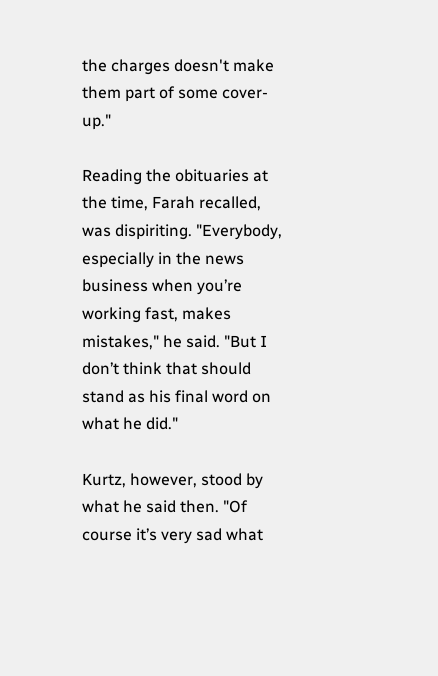the charges doesn't make them part of some cover-up."

Reading the obituaries at the time, Farah recalled, was dispiriting. "Everybody, especially in the news business when you’re working fast, makes mistakes," he said. "But I don’t think that should stand as his final word on what he did."

Kurtz, however, stood by what he said then. "Of course it’s very sad what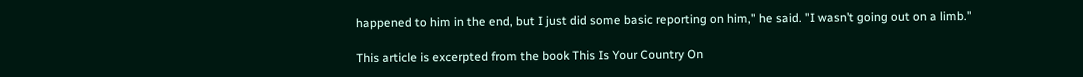happened to him in the end, but I just did some basic reporting on him," he said. "I wasn’t going out on a limb."

This article is excerpted from the book This Is Your Country On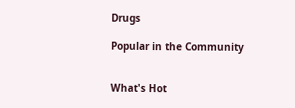Drugs

Popular in the Community


What's Hot